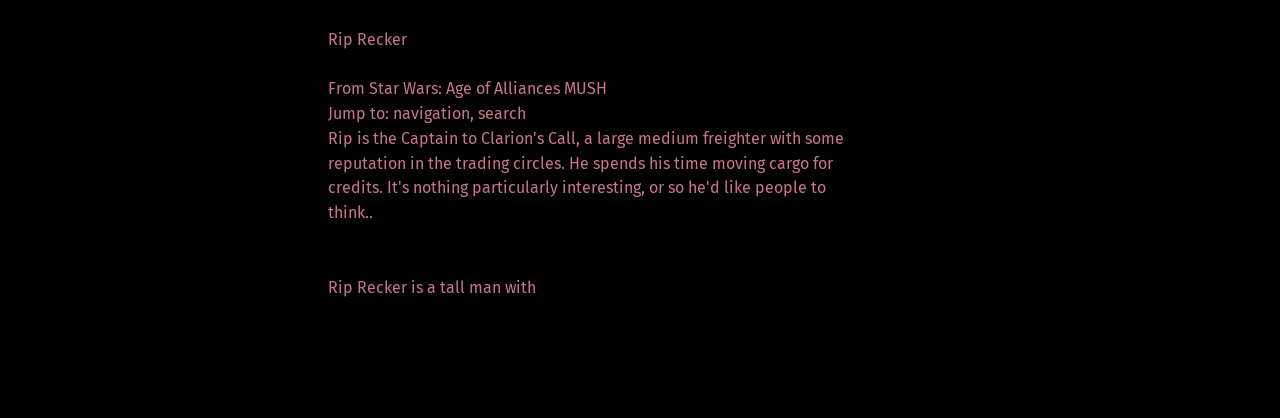Rip Recker

From Star Wars: Age of Alliances MUSH
Jump to: navigation, search
Rip is the Captain to Clarion's Call, a large medium freighter with some reputation in the trading circles. He spends his time moving cargo for credits. It's nothing particularly interesting, or so he'd like people to think..


Rip Recker is a tall man with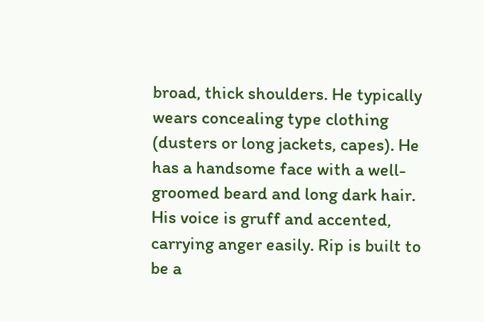broad, thick shoulders. He typically wears concealing type clothing (dusters or long jackets, capes). He has a handsome face with a well-groomed beard and long dark hair. His voice is gruff and accented, carrying anger easily. Rip is built to be a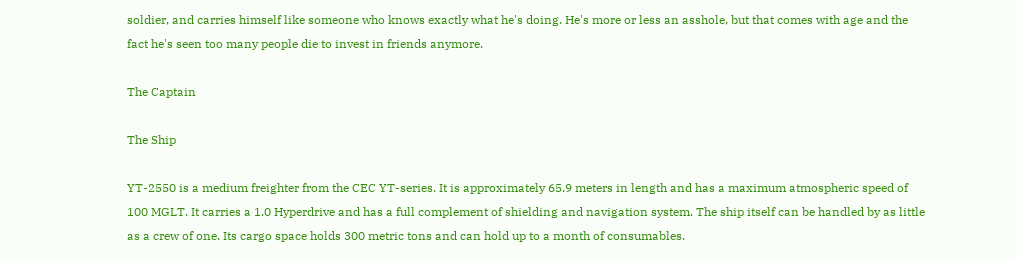soldier, and carries himself like someone who knows exactly what he's doing. He's more or less an asshole, but that comes with age and the fact he's seen too many people die to invest in friends anymore.

The Captain

The Ship

YT-2550 is a medium freighter from the CEC YT-series. It is approximately 65.9 meters in length and has a maximum atmospheric speed of 100 MGLT. It carries a 1.0 Hyperdrive and has a full complement of shielding and navigation system. The ship itself can be handled by as little as a crew of one. Its cargo space holds 300 metric tons and can hold up to a month of consumables.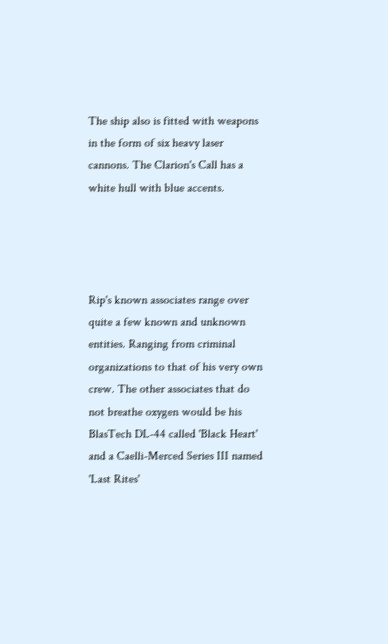The ship also is fitted with weapons in the form of six heavy laser cannons. The Clarion's Call has a white hull with blue accents.




Rip's known associates range over quite a few known and unknown entities. Ranging from criminal organizations to that of his very own crew. The other associates that do not breathe oxygen would be his BlasTech DL-44 called 'Black Heart' and a Caelli-Merced Series III named 'Last Rites'